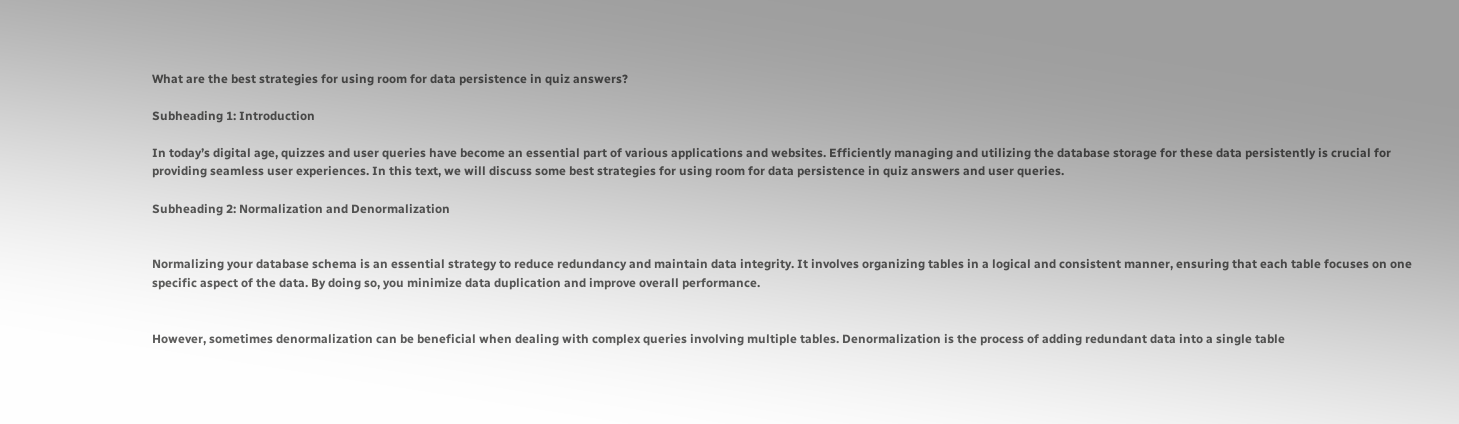What are the best strategies for using room for data persistence in quiz answers?

Subheading 1: Introduction

In today’s digital age, quizzes and user queries have become an essential part of various applications and websites. Efficiently managing and utilizing the database storage for these data persistently is crucial for providing seamless user experiences. In this text, we will discuss some best strategies for using room for data persistence in quiz answers and user queries.

Subheading 2: Normalization and Denormalization


Normalizing your database schema is an essential strategy to reduce redundancy and maintain data integrity. It involves organizing tables in a logical and consistent manner, ensuring that each table focuses on one specific aspect of the data. By doing so, you minimize data duplication and improve overall performance.


However, sometimes denormalization can be beneficial when dealing with complex queries involving multiple tables. Denormalization is the process of adding redundant data into a single table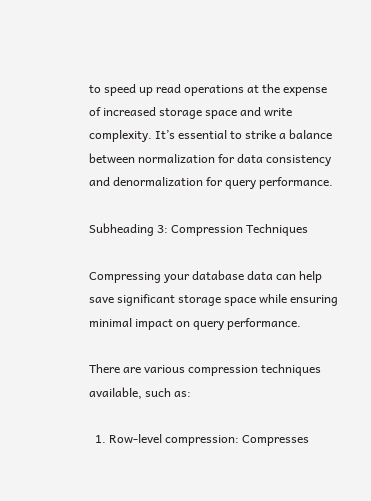to speed up read operations at the expense of increased storage space and write complexity. It’s essential to strike a balance between normalization for data consistency and denormalization for query performance.

Subheading 3: Compression Techniques

Compressing your database data can help save significant storage space while ensuring minimal impact on query performance.

There are various compression techniques available, such as:

  1. Row-level compression: Compresses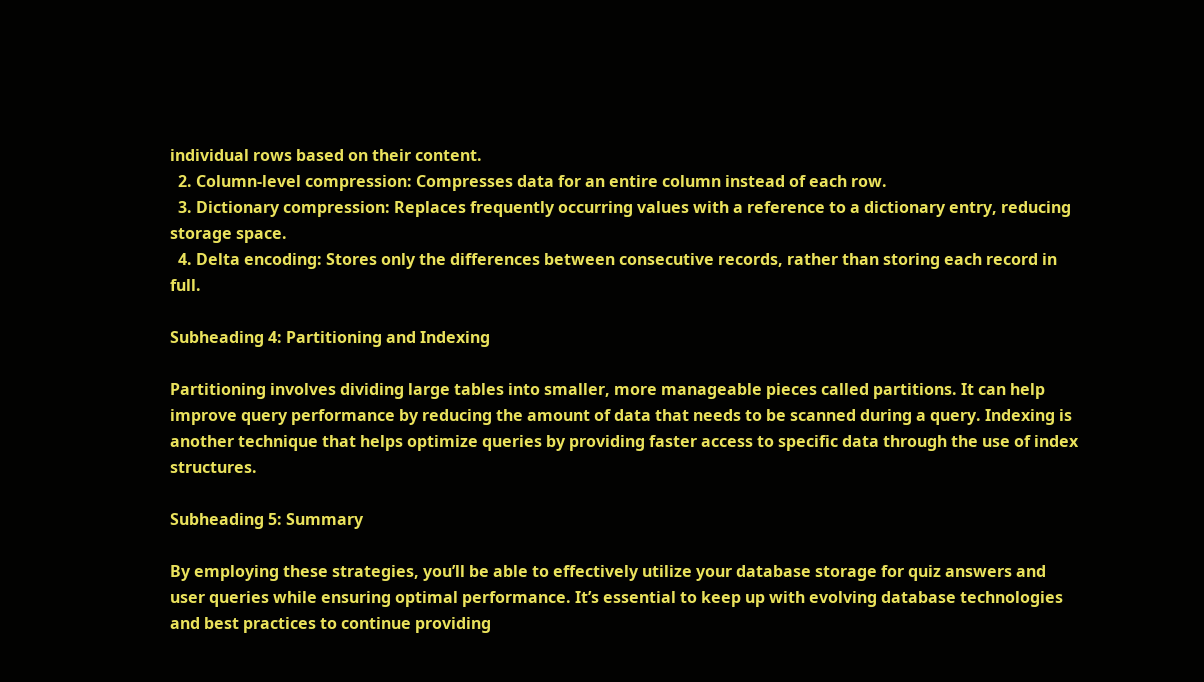individual rows based on their content.
  2. Column-level compression: Compresses data for an entire column instead of each row.
  3. Dictionary compression: Replaces frequently occurring values with a reference to a dictionary entry, reducing storage space.
  4. Delta encoding: Stores only the differences between consecutive records, rather than storing each record in full.

Subheading 4: Partitioning and Indexing

Partitioning involves dividing large tables into smaller, more manageable pieces called partitions. It can help improve query performance by reducing the amount of data that needs to be scanned during a query. Indexing is another technique that helps optimize queries by providing faster access to specific data through the use of index structures.

Subheading 5: Summary

By employing these strategies, you’ll be able to effectively utilize your database storage for quiz answers and user queries while ensuring optimal performance. It’s essential to keep up with evolving database technologies and best practices to continue providing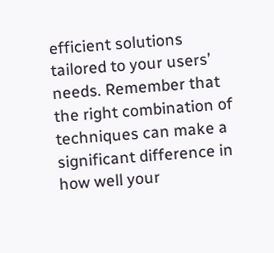efficient solutions tailored to your users’ needs. Remember that the right combination of techniques can make a significant difference in how well your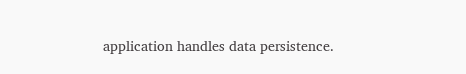application handles data persistence.